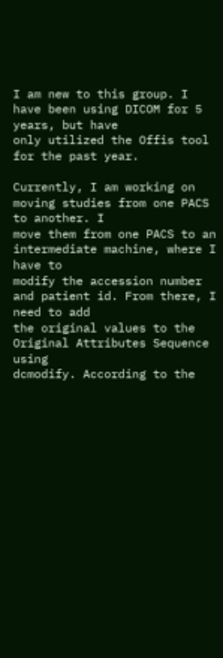I am new to this group. I have been using DICOM for 5 years, but have
only utilized the Offis tool for the past year.

Currently, I am working on moving studies from one PACS to another. I
move them from one PACS to an intermediate machine, where I have to
modify the accession number and patient id. From there, I need to add
the original values to the Original Attributes Sequence using
dcmodify. According to the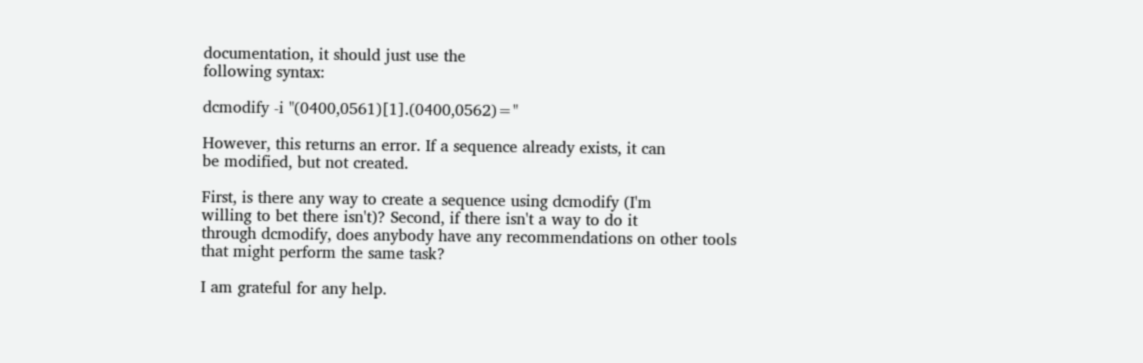documentation, it should just use the
following syntax:

dcmodify -i "(0400,0561)[1].(0400,0562)="

However, this returns an error. If a sequence already exists, it can
be modified, but not created.

First, is there any way to create a sequence using dcmodify (I'm
willing to bet there isn't)? Second, if there isn't a way to do it
through dcmodify, does anybody have any recommendations on other tools
that might perform the same task?

I am grateful for any help.